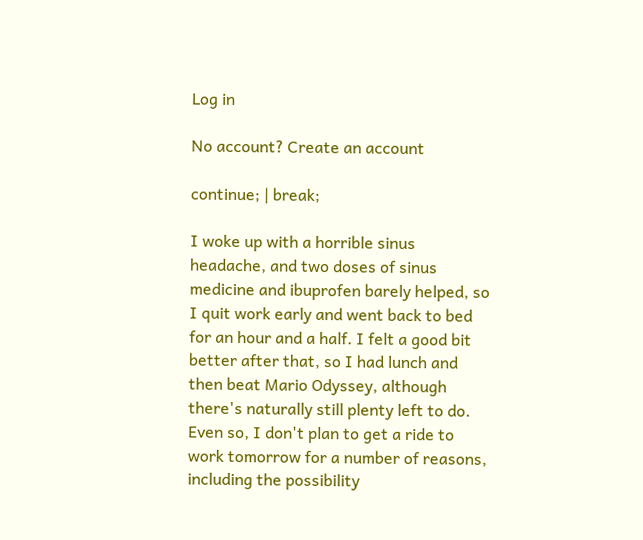Log in

No account? Create an account

continue; | break;

I woke up with a horrible sinus headache, and two doses of sinus medicine and ibuprofen barely helped, so I quit work early and went back to bed for an hour and a half. I felt a good bit better after that, so I had lunch and then beat Mario Odyssey, although there's naturally still plenty left to do. Even so, I don't plan to get a ride to work tomorrow for a number of reasons, including the possibility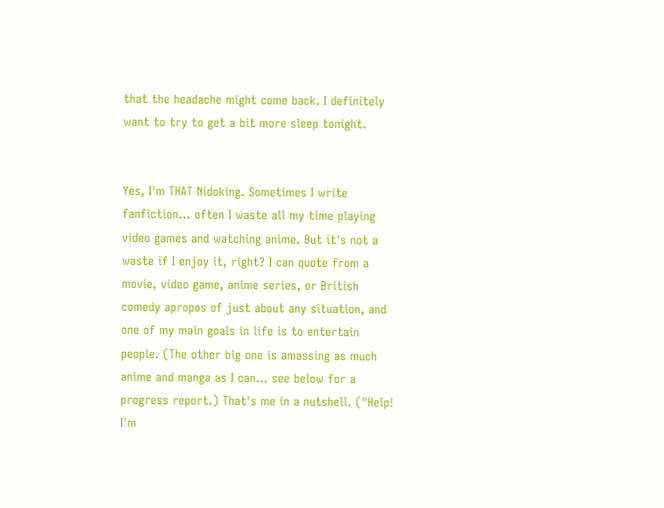that the headache might come back. I definitely want to try to get a bit more sleep tonight.


Yes, I'm THAT Nidoking. Sometimes I write fanfiction... often I waste all my time playing video games and watching anime. But it's not a waste if I enjoy it, right? I can quote from a movie, video game, anime series, or British comedy apropos of just about any situation, and one of my main goals in life is to entertain people. (The other big one is amassing as much anime and manga as I can... see below for a progress report.) That's me in a nutshell. ("Help! I'm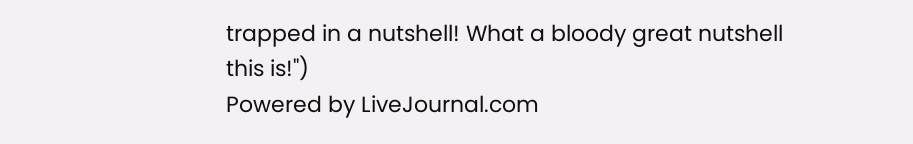trapped in a nutshell! What a bloody great nutshell this is!")
Powered by LiveJournal.com